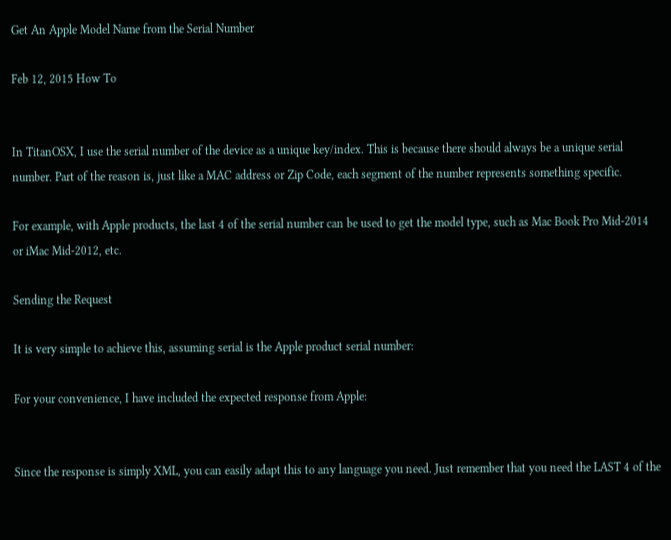Get An Apple Model Name from the Serial Number

Feb 12, 2015 How To


In TitanOSX, I use the serial number of the device as a unique key/index. This is because there should always be a unique serial number. Part of the reason is, just like a MAC address or Zip Code, each segment of the number represents something specific.

For example, with Apple products, the last 4 of the serial number can be used to get the model type, such as Mac Book Pro Mid-2014 or iMac Mid-2012, etc.

Sending the Request

It is very simple to achieve this, assuming serial is the Apple product serial number:

For your convenience, I have included the expected response from Apple:


Since the response is simply XML, you can easily adapt this to any language you need. Just remember that you need the LAST 4 of the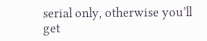serial only, otherwise you’ll get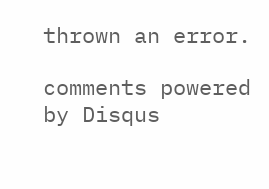thrown an error.

comments powered by Disqus